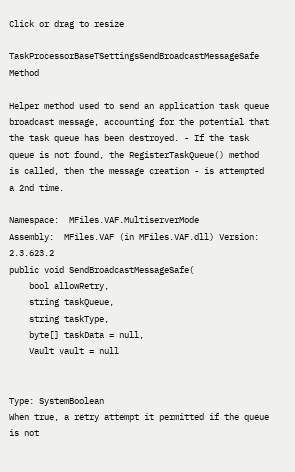Click or drag to resize

TaskProcessorBaseTSettingsSendBroadcastMessageSafe Method

Helper method used to send an application task queue broadcast message, accounting for the potential that the task queue has been destroyed. - If the task queue is not found, the RegisterTaskQueue() method is called, then the message creation - is attempted a 2nd time.

Namespace:  MFiles.VAF.MultiserverMode
Assembly:  MFiles.VAF (in MFiles.VAF.dll) Version: 2.3.623.2
public void SendBroadcastMessageSafe(
    bool allowRetry,
    string taskQueue,
    string taskType,
    byte[] taskData = null,
    Vault vault = null


Type: SystemBoolean
When true, a retry attempt it permitted if the queue is not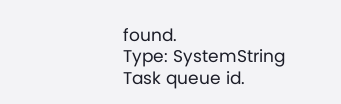found.
Type: SystemString
Task queue id.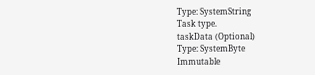Type: SystemString
Task type.
taskData (Optional)
Type: SystemByte
Immutable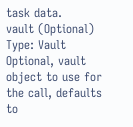task data.
vault (Optional)
Type: Vault
Optional, vault object to use for the call, defaults to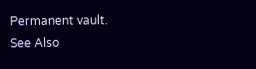Permanent vault.
See Also